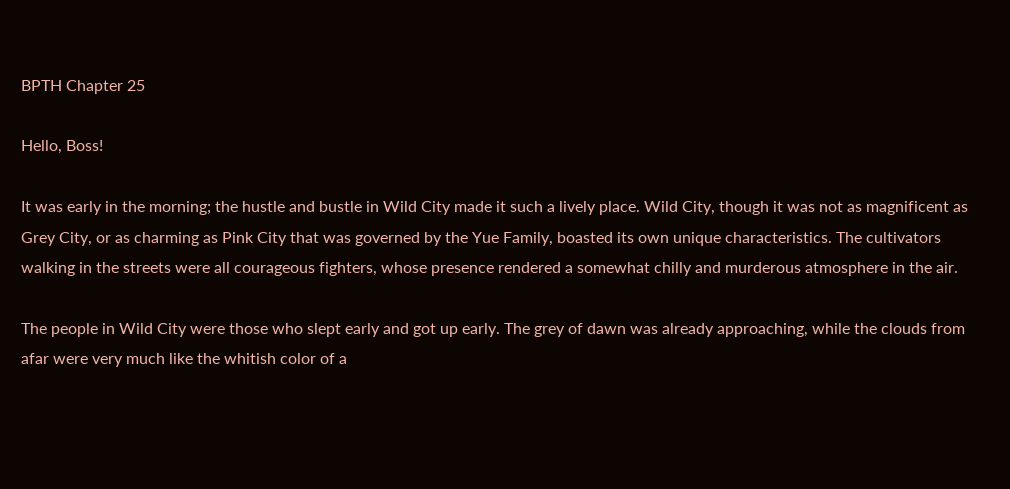BPTH Chapter 25

Hello, Boss!

It was early in the morning; the hustle and bustle in Wild City made it such a lively place. Wild City, though it was not as magnificent as Grey City, or as charming as Pink City that was governed by the Yue Family, boasted its own unique characteristics. The cultivators walking in the streets were all courageous fighters, whose presence rendered a somewhat chilly and murderous atmosphere in the air.

The people in Wild City were those who slept early and got up early. The grey of dawn was already approaching, while the clouds from afar were very much like the whitish color of a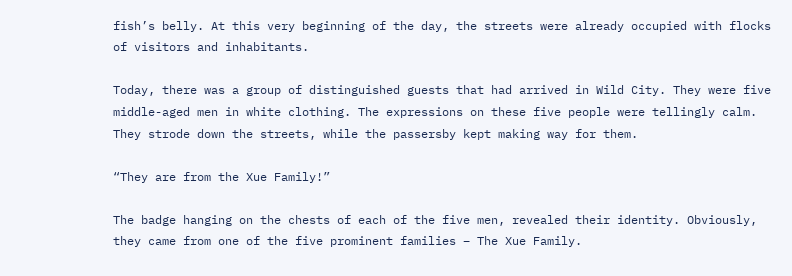fish’s belly. At this very beginning of the day, the streets were already occupied with flocks of visitors and inhabitants.

Today, there was a group of distinguished guests that had arrived in Wild City. They were five middle-aged men in white clothing. The expressions on these five people were tellingly calm. They strode down the streets, while the passersby kept making way for them.

“They are from the Xue Family!”

The badge hanging on the chests of each of the five men, revealed their identity. Obviously, they came from one of the five prominent families – The Xue Family.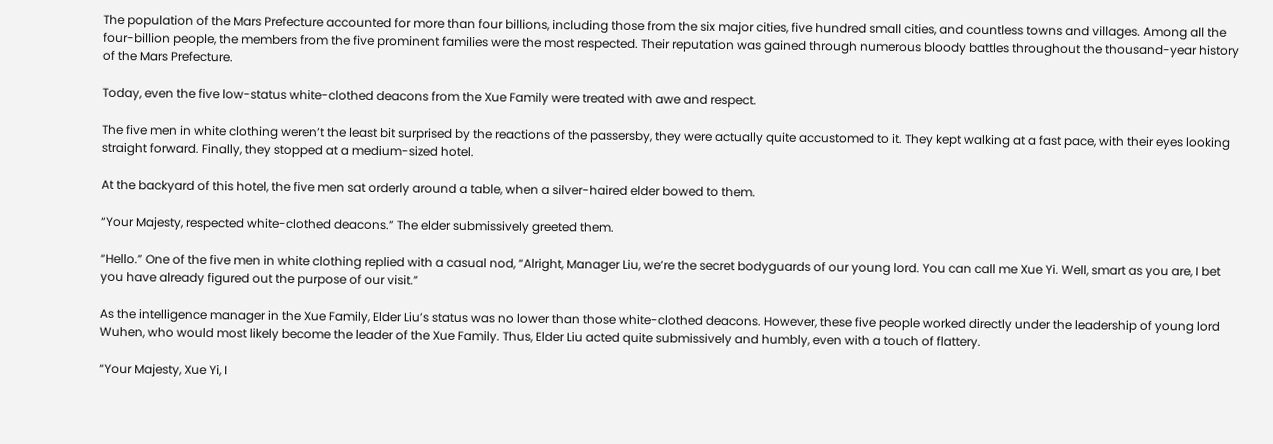The population of the Mars Prefecture accounted for more than four billions, including those from the six major cities, five hundred small cities, and countless towns and villages. Among all the four-billion people, the members from the five prominent families were the most respected. Their reputation was gained through numerous bloody battles throughout the thousand-year history of the Mars Prefecture.

Today, even the five low-status white-clothed deacons from the Xue Family were treated with awe and respect.

The five men in white clothing weren’t the least bit surprised by the reactions of the passersby, they were actually quite accustomed to it. They kept walking at a fast pace, with their eyes looking straight forward. Finally, they stopped at a medium-sized hotel.

At the backyard of this hotel, the five men sat orderly around a table, when a silver-haired elder bowed to them.

“Your Majesty, respected white-clothed deacons.” The elder submissively greeted them.

“Hello.” One of the five men in white clothing replied with a casual nod, “Alright, Manager Liu, we’re the secret bodyguards of our young lord. You can call me Xue Yi. Well, smart as you are, I bet you have already figured out the purpose of our visit.”

As the intelligence manager in the Xue Family, Elder Liu’s status was no lower than those white-clothed deacons. However, these five people worked directly under the leadership of young lord Wuhen, who would most likely become the leader of the Xue Family. Thus, Elder Liu acted quite submissively and humbly, even with a touch of flattery.

“Your Majesty, Xue Yi, I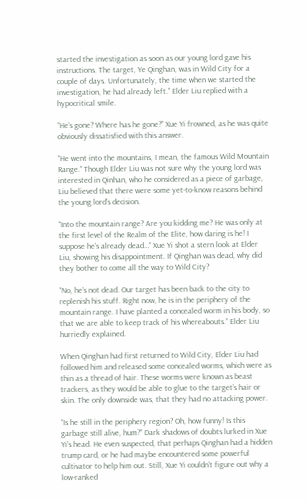started the investigation as soon as our young lord gave his instructions. The target, Ye Qinghan, was in Wild City for a couple of days. Unfortunately, the time when we started the investigation, he had already left.” Elder Liu replied with a hypocritical smile.

“He’s gone? Where has he gone?” Xue Yi frowned, as he was quite obviously dissatisfied with this answer.

“He went into the mountains, I mean, the famous Wild Mountain Range.” Though Elder Liu was not sure why the young lord was interested in Qinhan, who he considered as a piece of garbage, Liu believed that there were some yet-to-know reasons behind the young lord’s decision.

“Into the mountain range? Are you kidding me? He was only at the first level of the Realm of the Elite, how daring is he! I suppose he’s already dead…” Xue Yi shot a stern look at Elder Liu, showing his disappointment. If Qinghan was dead, why did they bother to come all the way to Wild City?

“No, he’s not dead. Our target has been back to the city to replenish his stuff. Right now, he is in the periphery of the mountain range. I have planted a concealed worm in his body, so that we are able to keep track of his whereabouts.” Elder Liu hurriedly explained.

When Qinghan had first returned to Wild City, Elder Liu had followed him and released some concealed worms, which were as thin as a thread of hair. These worms were known as beast trackers, as they would be able to glue to the target’s hair or skin. The only downside was, that they had no attacking power.

“Is he still in the periphery region? Oh, how funny! Is this garbage still alive, hum?” Dark shadows of doubts lurked in Xue Yi’s head. He even suspected, that perhaps Qinghan had a hidden trump card, or he had maybe encountered some powerful cultivator to help him out. Still, Xue Yi couldn’t figure out why a low-ranked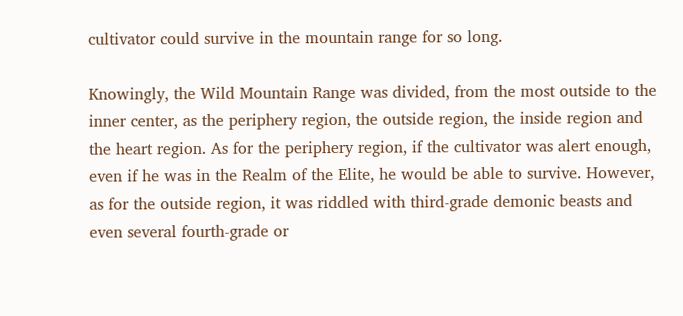cultivator could survive in the mountain range for so long.

Knowingly, the Wild Mountain Range was divided, from the most outside to the inner center, as the periphery region, the outside region, the inside region and the heart region. As for the periphery region, if the cultivator was alert enough, even if he was in the Realm of the Elite, he would be able to survive. However, as for the outside region, it was riddled with third-grade demonic beasts and even several fourth-grade or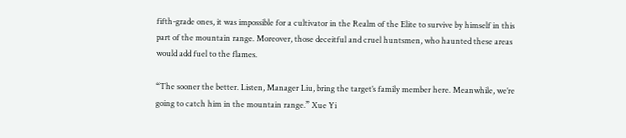fifth-grade ones, it was impossible for a cultivator in the Realm of the Elite to survive by himself in this part of the mountain range. Moreover, those deceitful and cruel huntsmen, who haunted these areas would add fuel to the flames.

“The sooner the better. Listen, Manager Liu, bring the target’s family member here. Meanwhile, we’re going to catch him in the mountain range.” Xue Yi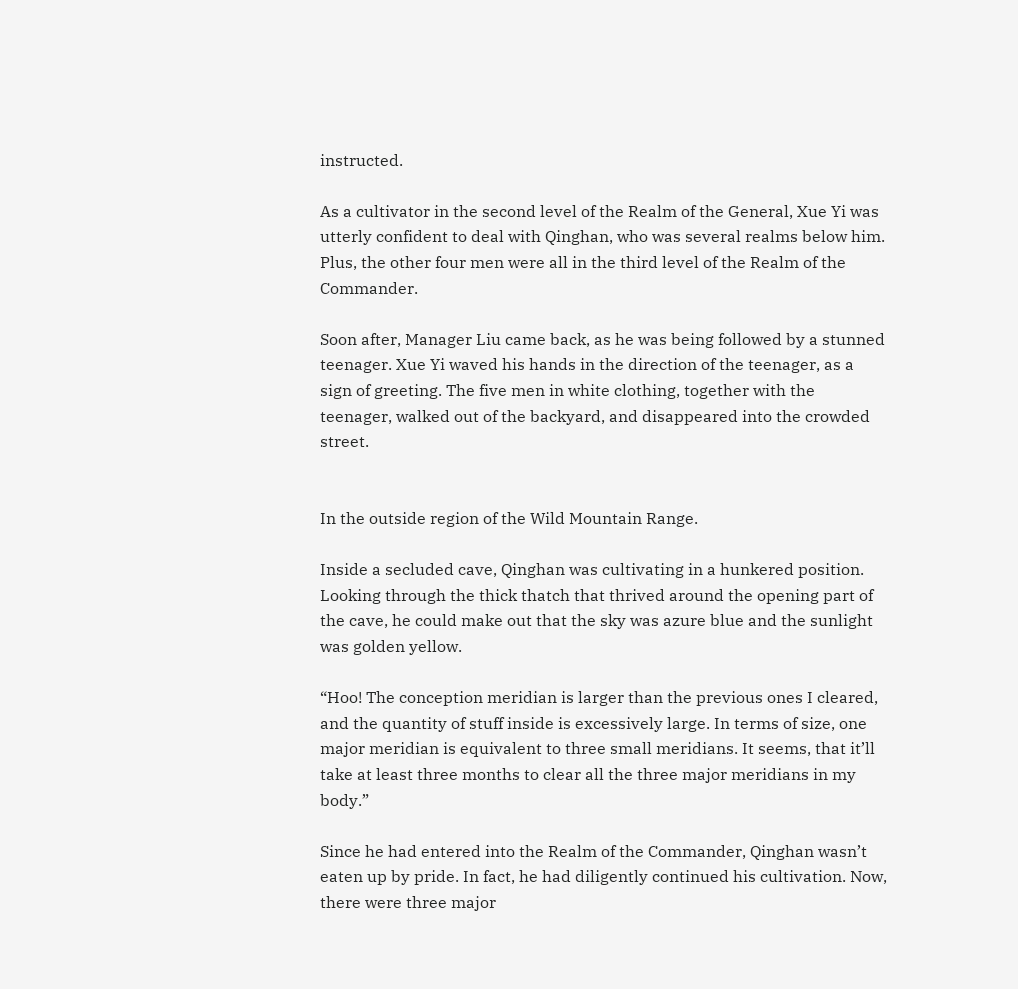instructed.

As a cultivator in the second level of the Realm of the General, Xue Yi was utterly confident to deal with Qinghan, who was several realms below him. Plus, the other four men were all in the third level of the Realm of the Commander.

Soon after, Manager Liu came back, as he was being followed by a stunned teenager. Xue Yi waved his hands in the direction of the teenager, as a sign of greeting. The five men in white clothing, together with the teenager, walked out of the backyard, and disappeared into the crowded street.


In the outside region of the Wild Mountain Range.

Inside a secluded cave, Qinghan was cultivating in a hunkered position. Looking through the thick thatch that thrived around the opening part of the cave, he could make out that the sky was azure blue and the sunlight was golden yellow.

“Hoo! The conception meridian is larger than the previous ones I cleared, and the quantity of stuff inside is excessively large. In terms of size, one major meridian is equivalent to three small meridians. It seems, that it’ll take at least three months to clear all the three major meridians in my body.”

Since he had entered into the Realm of the Commander, Qinghan wasn’t eaten up by pride. In fact, he had diligently continued his cultivation. Now, there were three major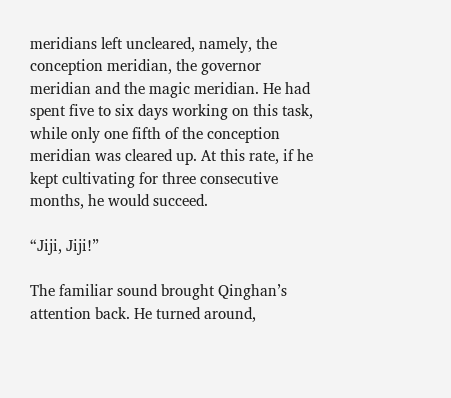meridians left uncleared, namely, the conception meridian, the governor meridian and the magic meridian. He had spent five to six days working on this task, while only one fifth of the conception meridian was cleared up. At this rate, if he kept cultivating for three consecutive months, he would succeed.

“Jiji, Jiji!”

The familiar sound brought Qinghan’s attention back. He turned around,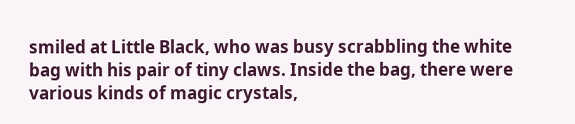smiled at Little Black, who was busy scrabbling the white bag with his pair of tiny claws. Inside the bag, there were various kinds of magic crystals,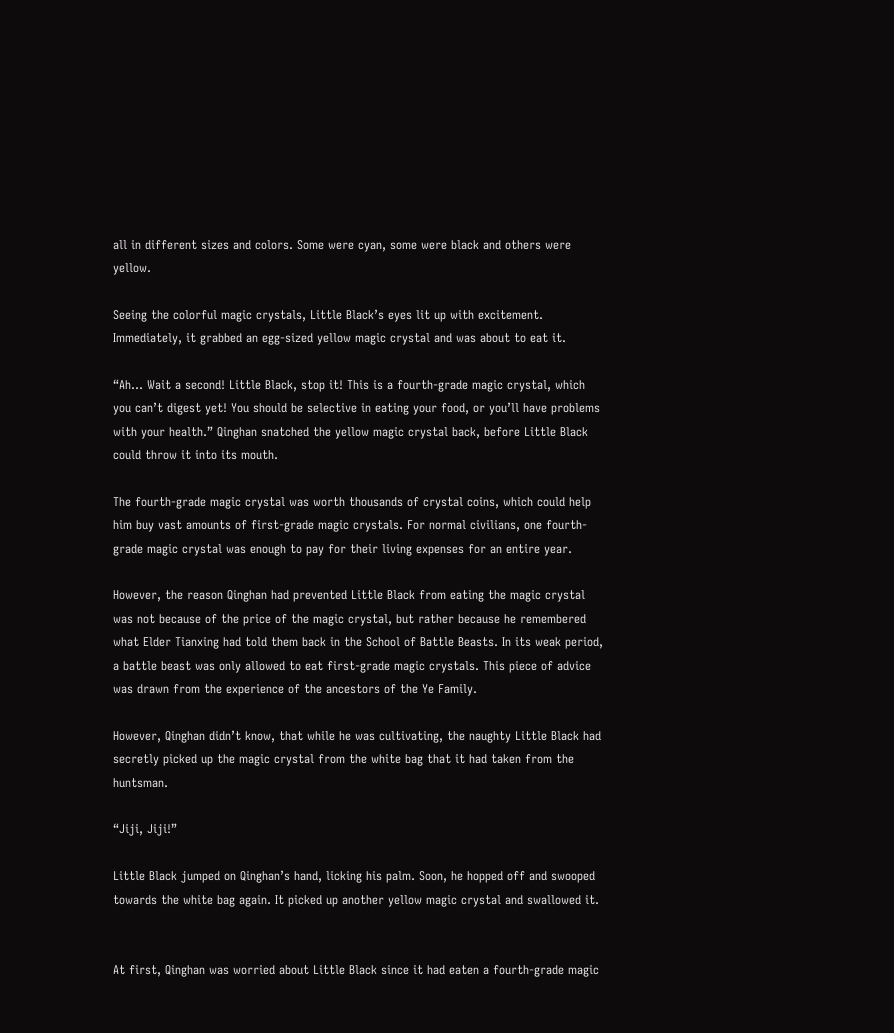all in different sizes and colors. Some were cyan, some were black and others were yellow.

Seeing the colorful magic crystals, Little Black’s eyes lit up with excitement. Immediately, it grabbed an egg-sized yellow magic crystal and was about to eat it.

“Ah… Wait a second! Little Black, stop it! This is a fourth-grade magic crystal, which you can’t digest yet! You should be selective in eating your food, or you’ll have problems with your health.” Qinghan snatched the yellow magic crystal back, before Little Black could throw it into its mouth.

The fourth-grade magic crystal was worth thousands of crystal coins, which could help him buy vast amounts of first-grade magic crystals. For normal civilians, one fourth-grade magic crystal was enough to pay for their living expenses for an entire year.

However, the reason Qinghan had prevented Little Black from eating the magic crystal was not because of the price of the magic crystal, but rather because he remembered what Elder Tianxing had told them back in the School of Battle Beasts. In its weak period, a battle beast was only allowed to eat first-grade magic crystals. This piece of advice was drawn from the experience of the ancestors of the Ye Family.

However, Qinghan didn’t know, that while he was cultivating, the naughty Little Black had secretly picked up the magic crystal from the white bag that it had taken from the huntsman.

“Jiji, Jiji!”

Little Black jumped on Qinghan’s hand, licking his palm. Soon, he hopped off and swooped towards the white bag again. It picked up another yellow magic crystal and swallowed it.


At first, Qinghan was worried about Little Black since it had eaten a fourth-grade magic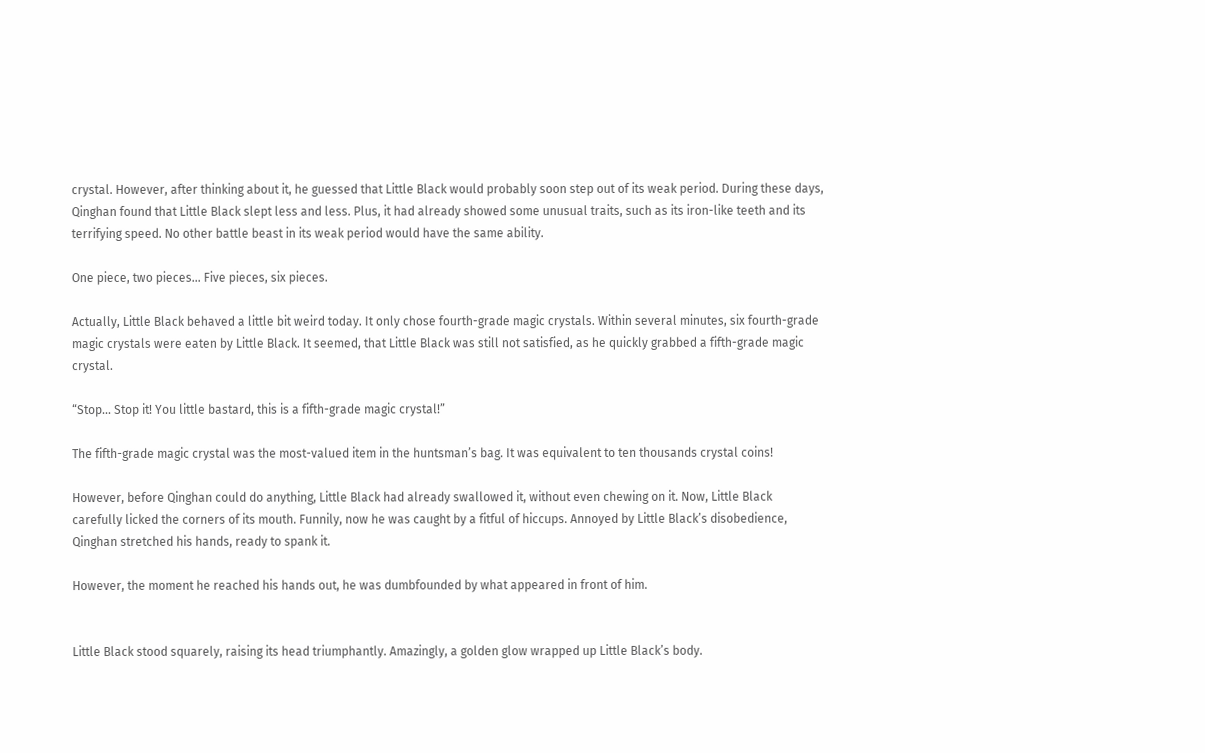crystal. However, after thinking about it, he guessed that Little Black would probably soon step out of its weak period. During these days, Qinghan found that Little Black slept less and less. Plus, it had already showed some unusual traits, such as its iron-like teeth and its terrifying speed. No other battle beast in its weak period would have the same ability.

One piece, two pieces… Five pieces, six pieces.

Actually, Little Black behaved a little bit weird today. It only chose fourth-grade magic crystals. Within several minutes, six fourth-grade magic crystals were eaten by Little Black. It seemed, that Little Black was still not satisfied, as he quickly grabbed a fifth-grade magic crystal.

“Stop… Stop it! You little bastard, this is a fifth-grade magic crystal!”

The fifth-grade magic crystal was the most-valued item in the huntsman’s bag. It was equivalent to ten thousands crystal coins!

However, before Qinghan could do anything, Little Black had already swallowed it, without even chewing on it. Now, Little Black carefully licked the corners of its mouth. Funnily, now he was caught by a fitful of hiccups. Annoyed by Little Black’s disobedience, Qinghan stretched his hands, ready to spank it.

However, the moment he reached his hands out, he was dumbfounded by what appeared in front of him.


Little Black stood squarely, raising its head triumphantly. Amazingly, a golden glow wrapped up Little Black’s body.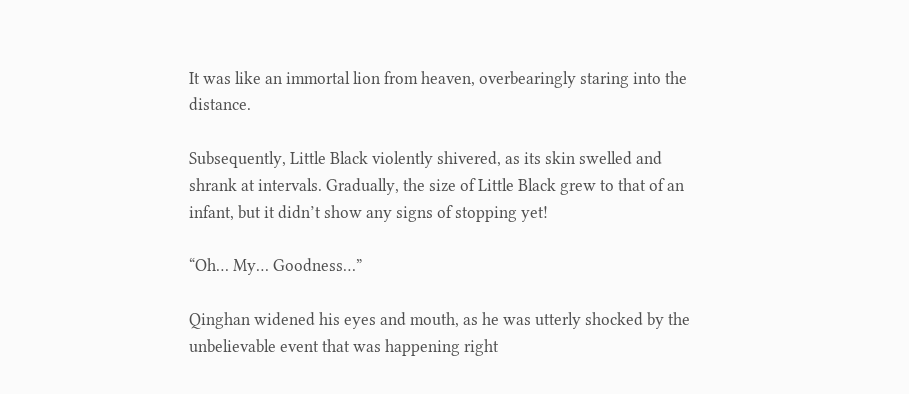It was like an immortal lion from heaven, overbearingly staring into the distance.

Subsequently, Little Black violently shivered, as its skin swelled and shrank at intervals. Gradually, the size of Little Black grew to that of an infant, but it didn’t show any signs of stopping yet!

“Oh… My… Goodness…”

Qinghan widened his eyes and mouth, as he was utterly shocked by the unbelievable event that was happening right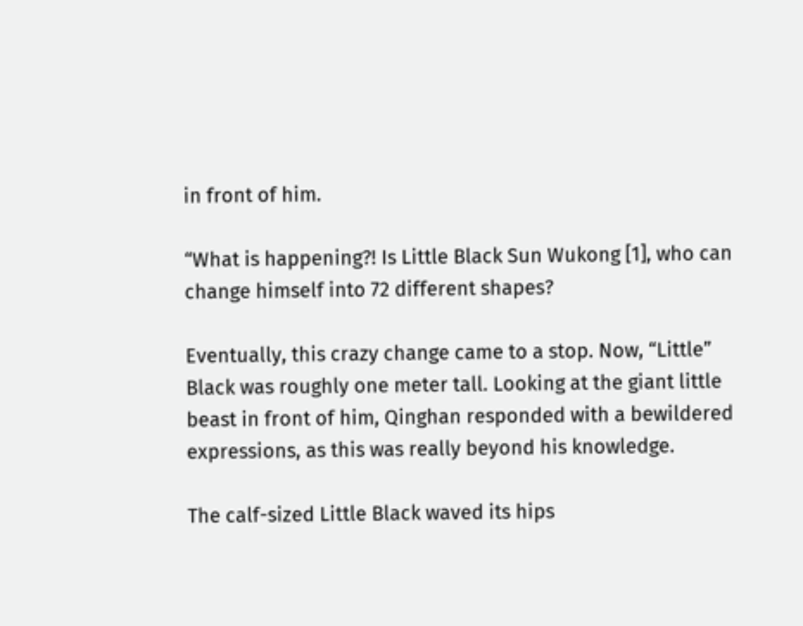in front of him.

“What is happening?! Is Little Black Sun Wukong [1], who can change himself into 72 different shapes?

Eventually, this crazy change came to a stop. Now, “Little” Black was roughly one meter tall. Looking at the giant little beast in front of him, Qinghan responded with a bewildered expressions, as this was really beyond his knowledge.

The calf-sized Little Black waved its hips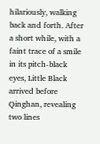hilariously, walking back and forth. After a short while, with a faint trace of a smile in its pitch-black eyes, Little Black arrived before Qinghan, revealing two lines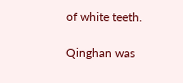of white teeth.

Qinghan was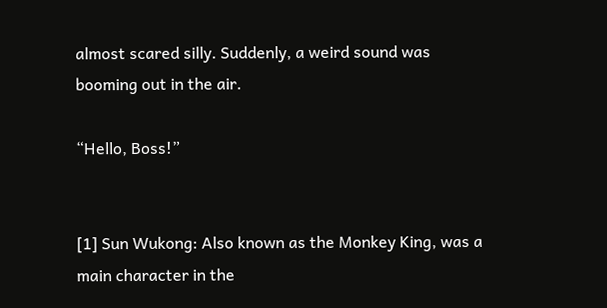almost scared silly. Suddenly, a weird sound was booming out in the air.

“Hello, Boss!”


[1] Sun Wukong: Also known as the Monkey King, was a main character in the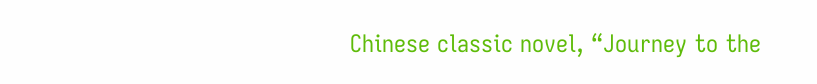Chinese classic novel, “Journey to the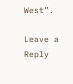West”.

Leave a Reply